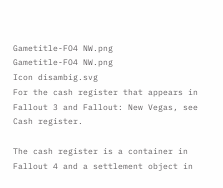Gametitle-FO4 NW.png
Gametitle-FO4 NW.png
Icon disambig.svg
For the cash register that appears in Fallout 3 and Fallout: New Vegas, see Cash register.

The cash register is a container in Fallout 4 and a settlement object in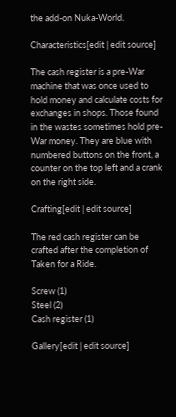the add-on Nuka-World.

Characteristics[edit | edit source]

The cash register is a pre-War machine that was once used to hold money and calculate costs for exchanges in shops. Those found in the wastes sometimes hold pre-War money. They are blue with numbered buttons on the front, a counter on the top left and a crank on the right side.

Crafting[edit | edit source]

The red cash register can be crafted after the completion of Taken for a Ride.

Screw (1)
Steel (2)
Cash register (1)

Gallery[edit | edit source]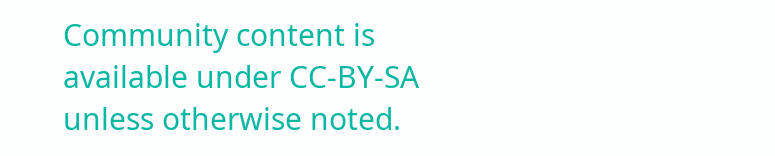Community content is available under CC-BY-SA unless otherwise noted.